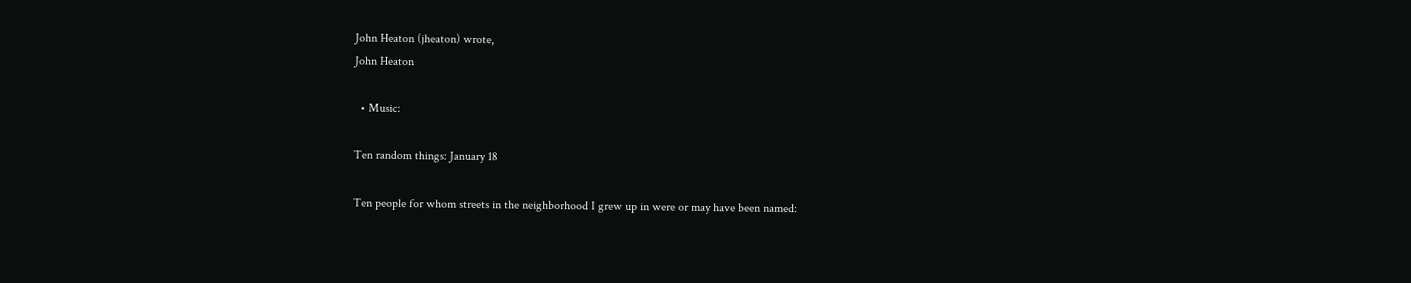John Heaton (jheaton) wrote,
John Heaton

  • Music:

Ten random things: January 18

Ten people for whom streets in the neighborhood I grew up in were or may have been named: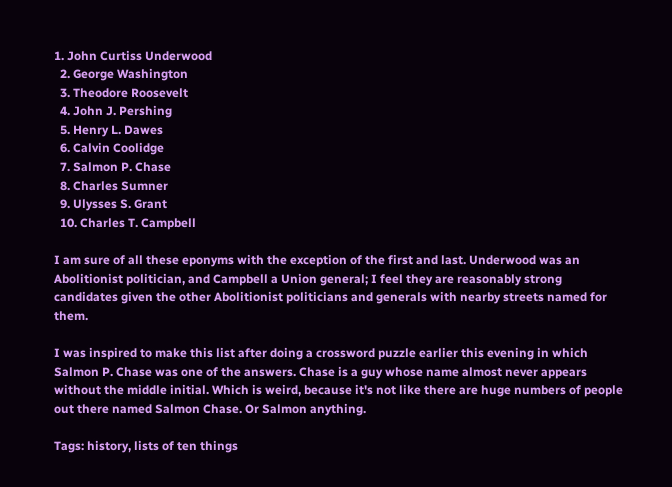1. John Curtiss Underwood
  2. George Washington
  3. Theodore Roosevelt
  4. John J. Pershing
  5. Henry L. Dawes
  6. Calvin Coolidge
  7. Salmon P. Chase
  8. Charles Sumner
  9. Ulysses S. Grant
  10. Charles T. Campbell

I am sure of all these eponyms with the exception of the first and last. Underwood was an Abolitionist politician, and Campbell a Union general; I feel they are reasonably strong candidates given the other Abolitionist politicians and generals with nearby streets named for them.

I was inspired to make this list after doing a crossword puzzle earlier this evening in which Salmon P. Chase was one of the answers. Chase is a guy whose name almost never appears without the middle initial. Which is weird, because it's not like there are huge numbers of people out there named Salmon Chase. Or Salmon anything.

Tags: history, lists of ten things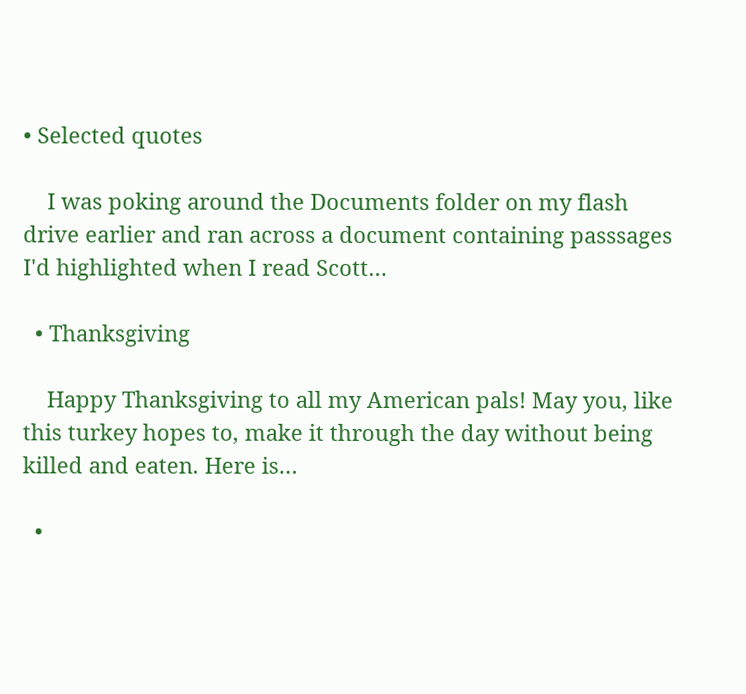• Selected quotes

    I was poking around the Documents folder on my flash drive earlier and ran across a document containing passsages I'd highlighted when I read Scott…

  • Thanksgiving

    Happy Thanksgiving to all my American pals! May you, like this turkey hopes to, make it through the day without being killed and eaten. Here is…

  •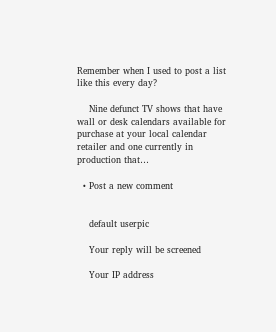Remember when I used to post a list like this every day?

    Nine defunct TV shows that have wall or desk calendars available for purchase at your local calendar retailer and one currently in production that…

  • Post a new comment


    default userpic

    Your reply will be screened

    Your IP address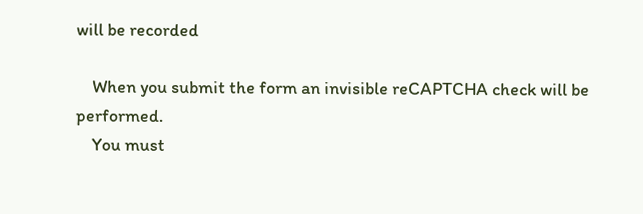will be recorded

    When you submit the form an invisible reCAPTCHA check will be performed.
    You must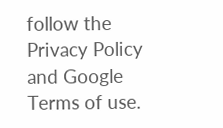follow the Privacy Policy and Google Terms of use.